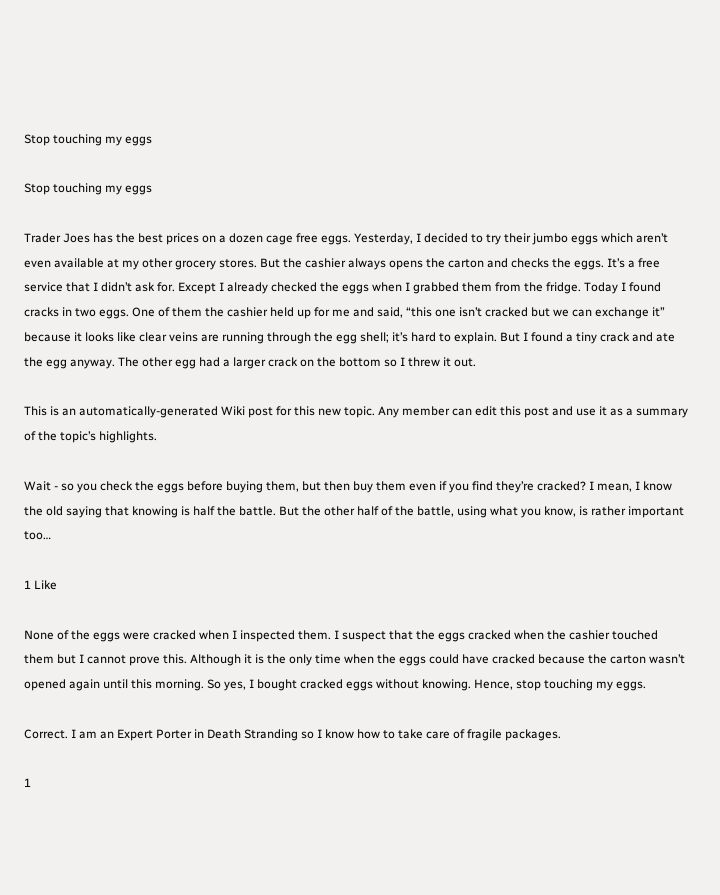Stop touching my eggs

Stop touching my eggs

Trader Joes has the best prices on a dozen cage free eggs. Yesterday, I decided to try their jumbo eggs which aren’t even available at my other grocery stores. But the cashier always opens the carton and checks the eggs. It’s a free service that I didn’t ask for. Except I already checked the eggs when I grabbed them from the fridge. Today I found cracks in two eggs. One of them the cashier held up for me and said, “this one isn’t cracked but we can exchange it” because it looks like clear veins are running through the egg shell; it’s hard to explain. But I found a tiny crack and ate the egg anyway. The other egg had a larger crack on the bottom so I threw it out.

This is an automatically-generated Wiki post for this new topic. Any member can edit this post and use it as a summary of the topic’s highlights.

Wait - so you check the eggs before buying them, but then buy them even if you find they’re cracked? I mean, I know the old saying that knowing is half the battle. But the other half of the battle, using what you know, is rather important too…

1 Like

None of the eggs were cracked when I inspected them. I suspect that the eggs cracked when the cashier touched them but I cannot prove this. Although it is the only time when the eggs could have cracked because the carton wasn’t opened again until this morning. So yes, I bought cracked eggs without knowing. Hence, stop touching my eggs.

Correct. I am an Expert Porter in Death Stranding so I know how to take care of fragile packages.

1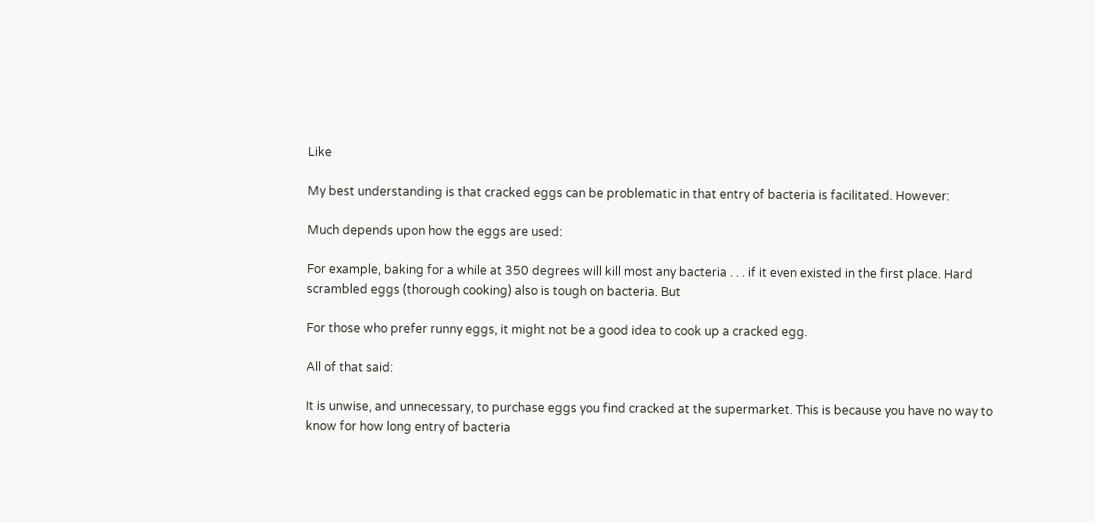Like

My best understanding is that cracked eggs can be problematic in that entry of bacteria is facilitated. However:

Much depends upon how the eggs are used:

For example, baking for a while at 350 degrees will kill most any bacteria . . . if it even existed in the first place. Hard scrambled eggs (thorough cooking) also is tough on bacteria. But

For those who prefer runny eggs, it might not be a good idea to cook up a cracked egg.

All of that said:

It is unwise, and unnecessary, to purchase eggs you find cracked at the supermarket. This is because you have no way to know for how long entry of bacteria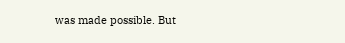was made possible. But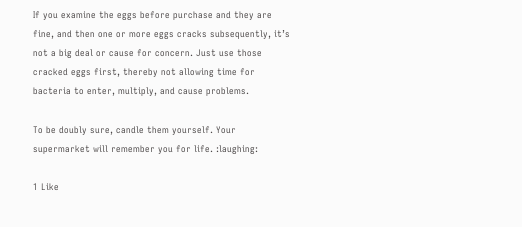If you examine the eggs before purchase and they are fine, and then one or more eggs cracks subsequently, it’s not a big deal or cause for concern. Just use those cracked eggs first, thereby not allowing time for bacteria to enter, multiply, and cause problems.

To be doubly sure, candle them yourself. Your supermarket will remember you for life. :laughing:

1 Like